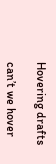Hovering drafts

can’t we hover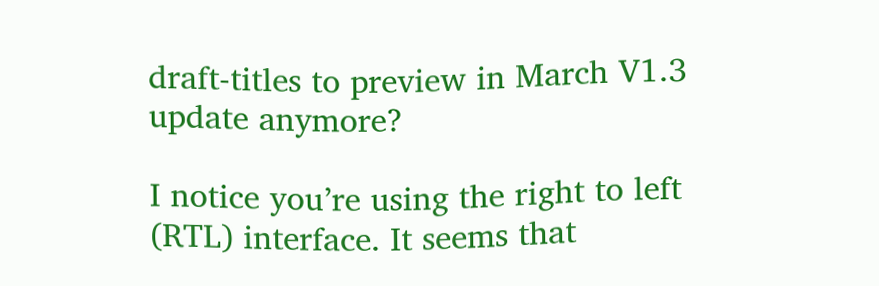draft-titles to preview in March V1.3 update anymore?

I notice you’re using the right to left (RTL) interface. It seems that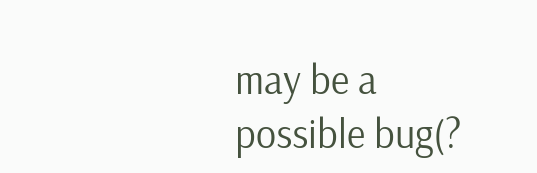may be a possible bug(?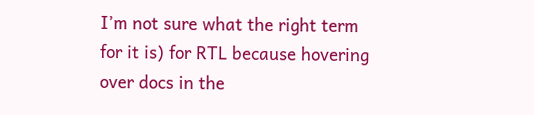I’m not sure what the right term for it is) for RTL because hovering over docs in the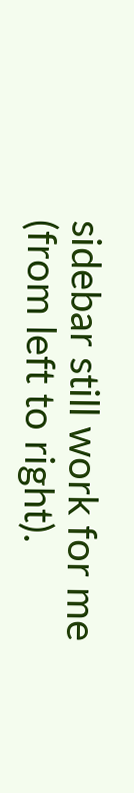sidebar still work for me (from left to right).